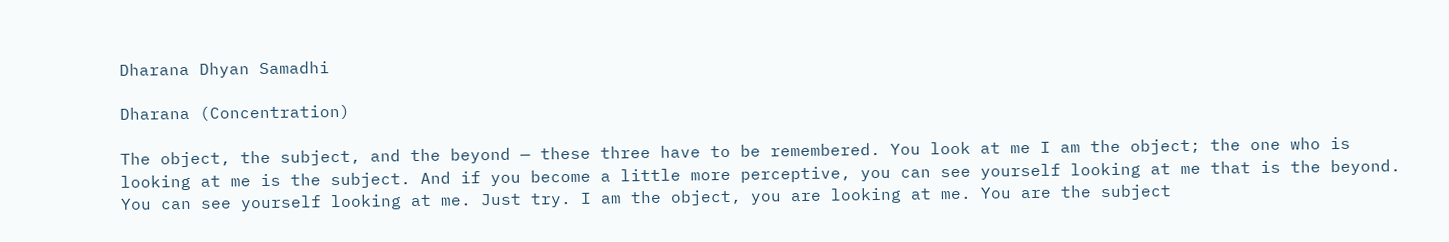Dharana Dhyan Samadhi

Dharana (Concentration)

The object, the subject, and the beyond — these three have to be remembered. You look at me I am the object; the one who is looking at me is the subject. And if you become a little more perceptive, you can see yourself looking at me that is the beyond. You can see yourself looking at me. Just try. I am the object, you are looking at me. You are the subject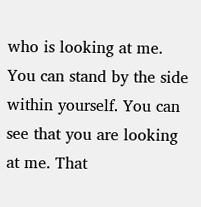who is looking at me. You can stand by the side within yourself. You can see that you are looking at me. That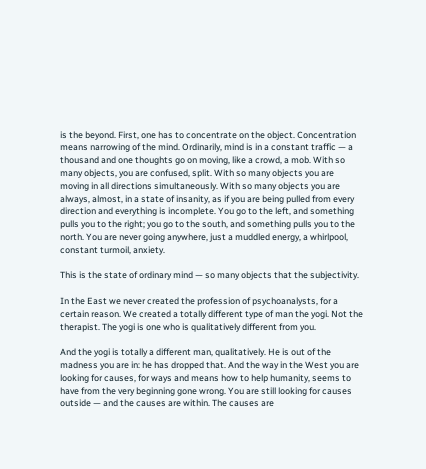is the beyond. First, one has to concentrate on the object. Concentration means narrowing of the mind. Ordinarily, mind is in a constant traffic — a thousand and one thoughts go on moving, like a crowd, a mob. With so many objects, you are confused, split. With so many objects you are moving in all directions simultaneously. With so many objects you are always, almost, in a state of insanity, as if you are being pulled from every direction and everything is incomplete. You go to the left, and something pulls you to the right; you go to the south, and something pulls you to the north. You are never going anywhere, just a muddled energy, a whirlpool, constant turmoil, anxiety.

This is the state of ordinary mind — so many objects that the subjectivity.

In the East we never created the profession of psychoanalysts, for a certain reason. We created a totally different type of man the yogi. Not the therapist. The yogi is one who is qualitatively different from you.

And the yogi is totally a different man, qualitatively. He is out of the madness you are in: he has dropped that. And the way in the West you are looking for causes, for ways and means how to help humanity, seems to have from the very beginning gone wrong. You are still looking for causes outside — and the causes are within. The causes are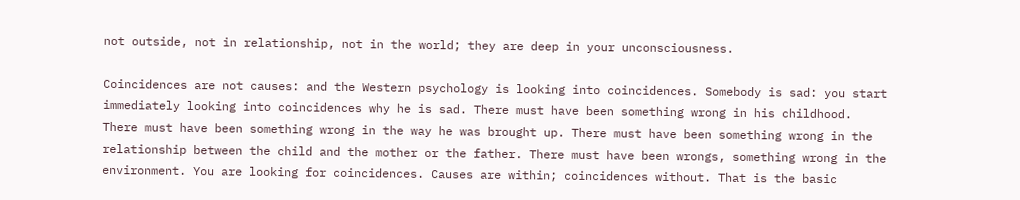not outside, not in relationship, not in the world; they are deep in your unconsciousness.

Coincidences are not causes: and the Western psychology is looking into coincidences. Somebody is sad: you start immediately looking into coincidences why he is sad. There must have been something wrong in his childhood. There must have been something wrong in the way he was brought up. There must have been something wrong in the relationship between the child and the mother or the father. There must have been wrongs, something wrong in the environment. You are looking for coincidences. Causes are within; coincidences without. That is the basic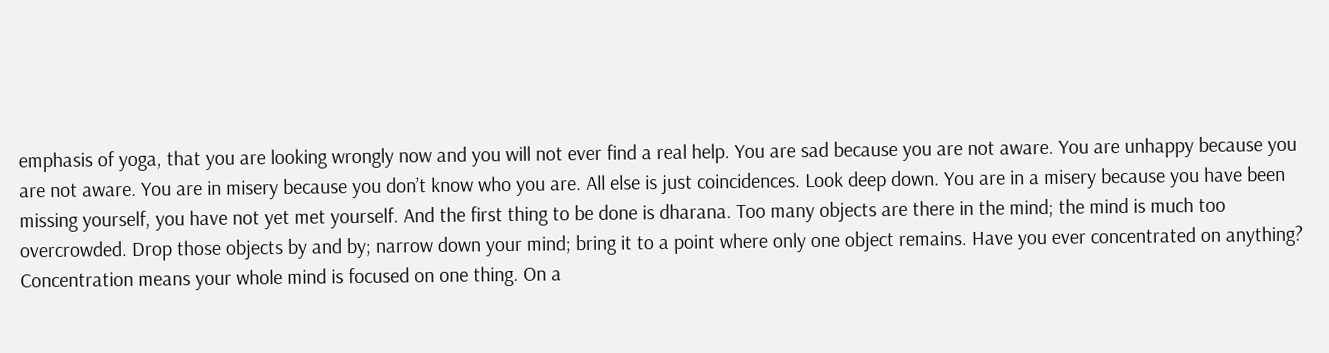emphasis of yoga, that you are looking wrongly now and you will not ever find a real help. You are sad because you are not aware. You are unhappy because you are not aware. You are in misery because you don’t know who you are. All else is just coincidences. Look deep down. You are in a misery because you have been missing yourself, you have not yet met yourself. And the first thing to be done is dharana. Too many objects are there in the mind; the mind is much too overcrowded. Drop those objects by and by; narrow down your mind; bring it to a point where only one object remains. Have you ever concentrated on anything? Concentration means your whole mind is focused on one thing. On a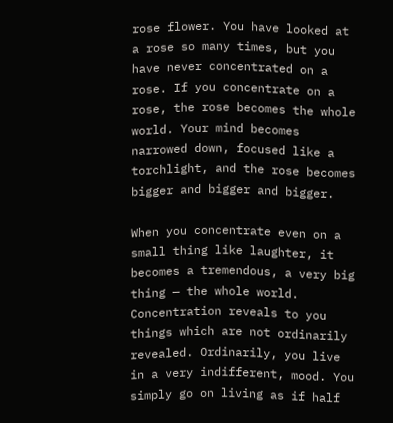rose flower. You have looked at a rose so many times, but you have never concentrated on a rose. If you concentrate on a rose, the rose becomes the whole world. Your mind becomes narrowed down, focused like a torchlight, and the rose becomes bigger and bigger and bigger.

When you concentrate even on a small thing like laughter, it becomes a tremendous, a very big thing — the whole world. Concentration reveals to you things which are not ordinarily revealed. Ordinarily, you live in a very indifferent, mood. You simply go on living as if half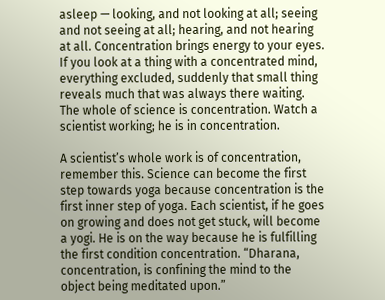asleep — looking, and not looking at all; seeing and not seeing at all; hearing, and not hearing at all. Concentration brings energy to your eyes. If you look at a thing with a concentrated mind, everything excluded, suddenly that small thing reveals much that was always there waiting. The whole of science is concentration. Watch a scientist working; he is in concentration.

A scientist’s whole work is of concentration, remember this. Science can become the first step towards yoga because concentration is the first inner step of yoga. Each scientist, if he goes on growing and does not get stuck, will become a yogi. He is on the way because he is fulfilling the first condition concentration. “Dharana, concentration, is confining the mind to the object being meditated upon.”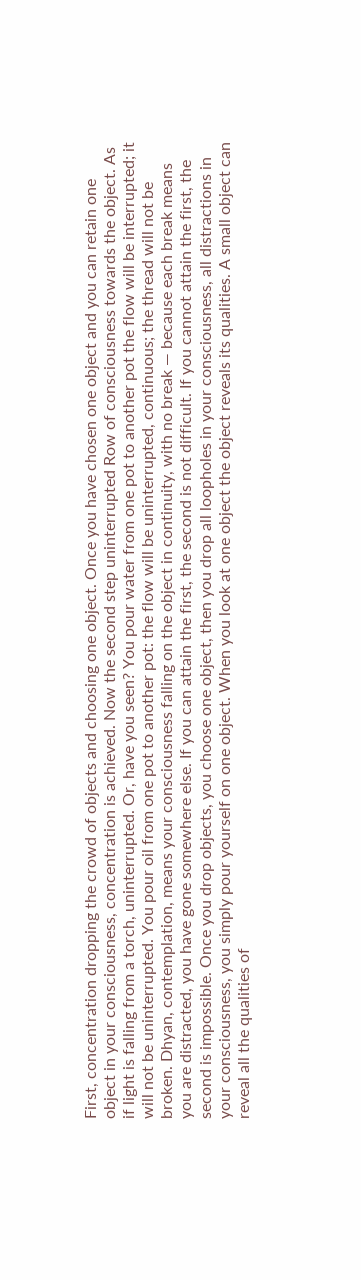First, concentration dropping the crowd of objects and choosing one object. Once you have chosen one object and you can retain one object in your consciousness, concentration is achieved. Now the second step uninterrupted Row of consciousness towards the object. As if light is falling from a torch, uninterrupted. Or, have you seen? You pour water from one pot to another pot the flow will be interrupted; it will not be uninterrupted. You pour oil from one pot to another pot: the flow will be uninterrupted, continuous; the thread will not be broken. Dhyan, contemplation, means your consciousness falling on the object in continuity, with no break — because each break means you are distracted, you have gone somewhere else. If you can attain the first, the second is not difficult. If you cannot attain the first, the second is impossible. Once you drop objects, you choose one object, then you drop all loopholes in your consciousness, all distractions in your consciousness, you simply pour yourself on one object. When you look at one object the object reveals its qualities. A small object can reveal all the qualities of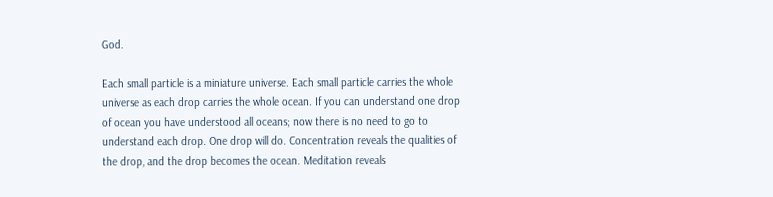God.

Each small particle is a miniature universe. Each small particle carries the whole universe as each drop carries the whole ocean. If you can understand one drop of ocean you have understood all oceans; now there is no need to go to understand each drop. One drop will do. Concentration reveals the qualities of the drop, and the drop becomes the ocean. Meditation reveals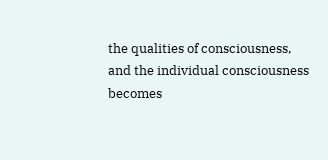the qualities of consciousness, and the individual consciousness becomes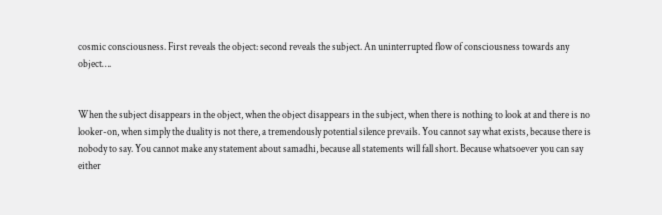cosmic consciousness. First reveals the object: second reveals the subject. An uninterrupted flow of consciousness towards any object….


When the subject disappears in the object, when the object disappears in the subject, when there is nothing to look at and there is no looker-on, when simply the duality is not there, a tremendously potential silence prevails. You cannot say what exists, because there is nobody to say. You cannot make any statement about samadhi, because all statements will fall short. Because whatsoever you can say either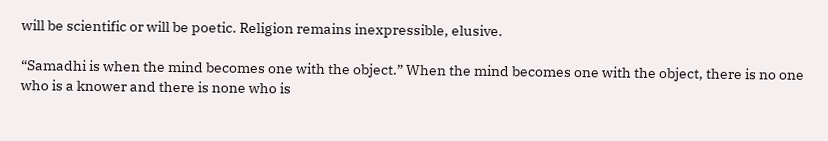will be scientific or will be poetic. Religion remains inexpressible, elusive.

“Samadhi is when the mind becomes one with the object.” When the mind becomes one with the object, there is no one who is a knower and there is none who is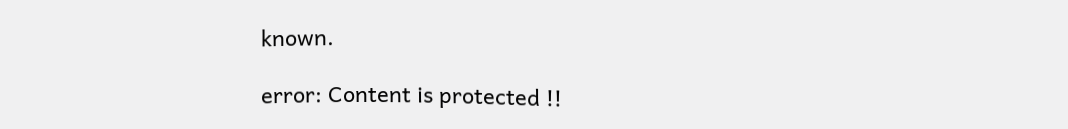known.

error: Content is protected !!